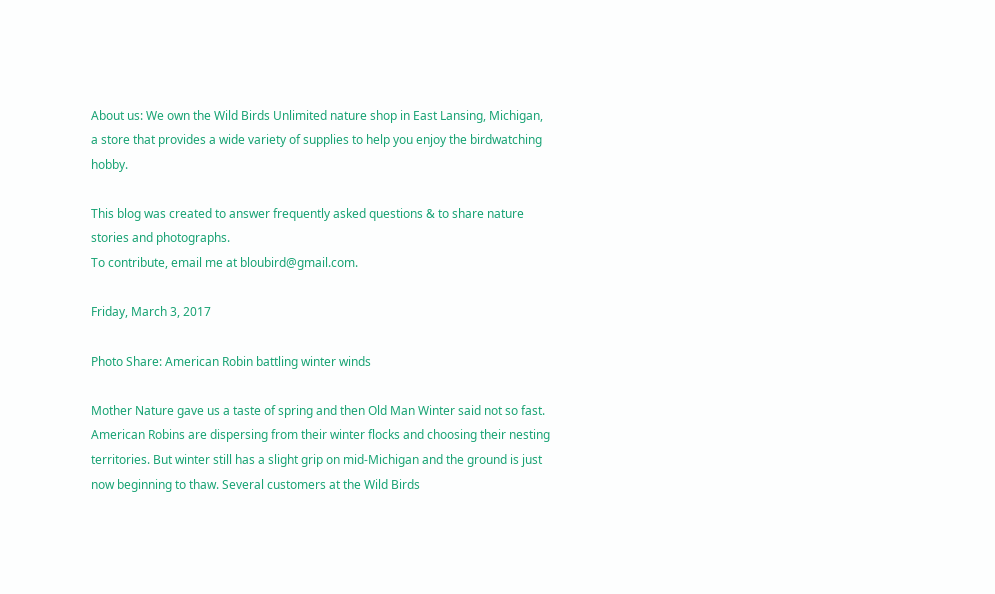About us: We own the Wild Birds Unlimited nature shop in East Lansing, Michigan,
a store that provides a wide variety of supplies to help you enjoy the birdwatching hobby.

This blog was created to answer frequently asked questions & to share nature stories and photographs.
To contribute, email me at bloubird@gmail.com.

Friday, March 3, 2017

Photo Share: American Robin battling winter winds

Mother Nature gave us a taste of spring and then Old Man Winter said not so fast. American Robins are dispersing from their winter flocks and choosing their nesting territories. But winter still has a slight grip on mid-Michigan and the ground is just now beginning to thaw. Several customers at the Wild Birds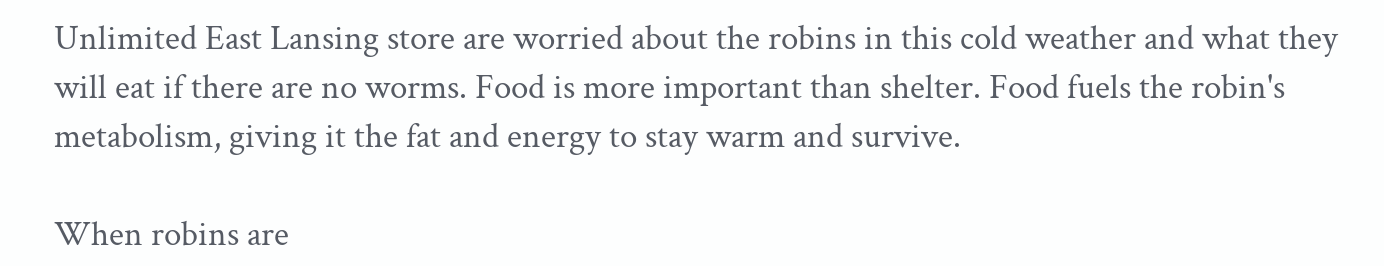Unlimited East Lansing store are worried about the robins in this cold weather and what they will eat if there are no worms. Food is more important than shelter. Food fuels the robin's metabolism, giving it the fat and energy to stay warm and survive.

When robins are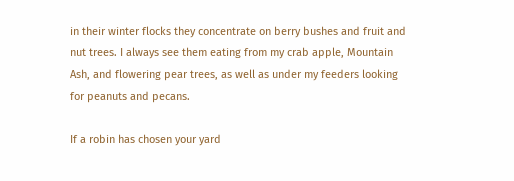in their winter flocks they concentrate on berry bushes and fruit and nut trees. I always see them eating from my crab apple, Mountain Ash, and flowering pear trees, as well as under my feeders looking for peanuts and pecans.

If a robin has chosen your yard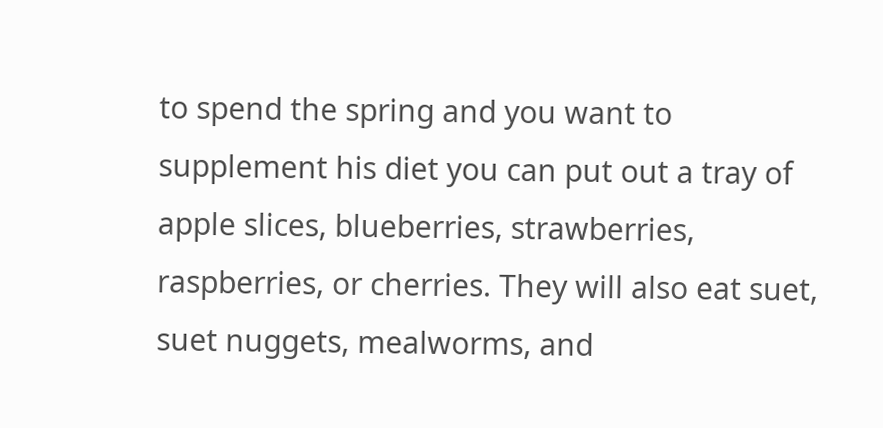to spend the spring and you want to supplement his diet you can put out a tray of apple slices, blueberries, strawberries, raspberries, or cherries. They will also eat suet, suet nuggets, mealworms, and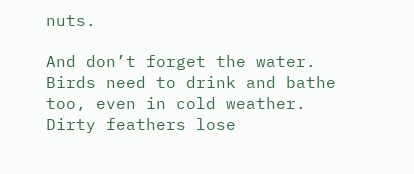nuts.

And don’t forget the water. Birds need to drink and bathe too, even in cold weather. Dirty feathers lose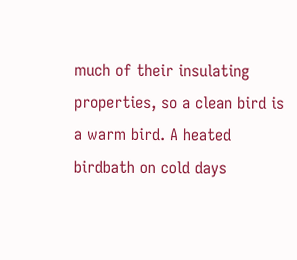much of their insulating properties, so a clean bird is a warm bird. A heated birdbath on cold days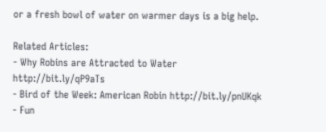or a fresh bowl of water on warmer days is a big help.

Related Articles:
- Why Robins are Attracted to Water http://bit.ly/qP9aTs
- Bird of the Week: American Robin http://bit.ly/pnUKqk
- Fun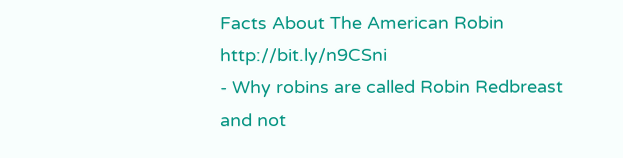Facts About The American Robin http://bit.ly/n9CSni
- Why robins are called Robin Redbreast and not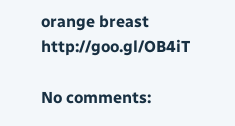orange breast http://goo.gl/OB4iT

No comments: